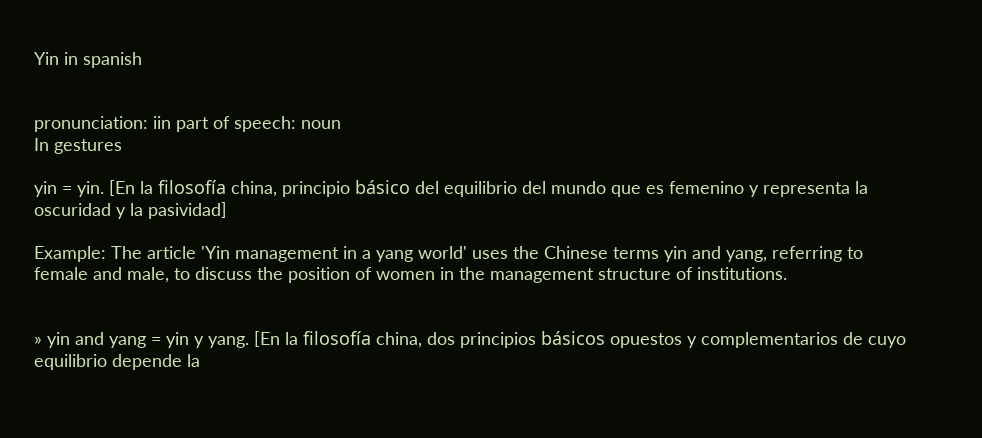Yin in spanish


pronunciation: iin part of speech: noun
In gestures

yin = yin. [En la filosofía china, principio básico del equilibrio del mundo que es femenino y representa la oscuridad y la pasividad]

Example: The article 'Yin management in a yang world' uses the Chinese terms yin and yang, referring to female and male, to discuss the position of women in the management structure of institutions.


» yin and yang = yin y yang. [En la filosofía china, dos principios básicos opuestos y complementarios de cuyo equilibrio depende la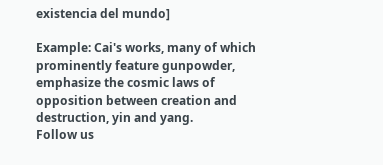existencia del mundo]

Example: Cai's works, many of which prominently feature gunpowder, emphasize the cosmic laws of opposition between creation and destruction, yin and yang.
Follow us